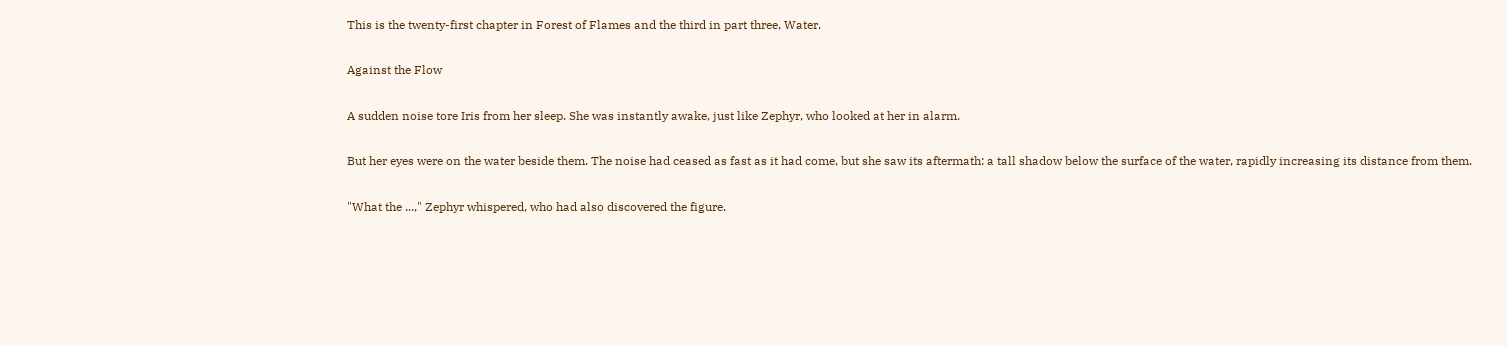This is the twenty-first chapter in Forest of Flames and the third in part three, Water.

Against the Flow

A sudden noise tore Iris from her sleep. She was instantly awake, just like Zephyr, who looked at her in alarm.

But her eyes were on the water beside them. The noise had ceased as fast as it had come, but she saw its aftermath: a tall shadow below the surface of the water, rapidly increasing its distance from them.

"What the ...," Zephyr whispered, who had also discovered the figure.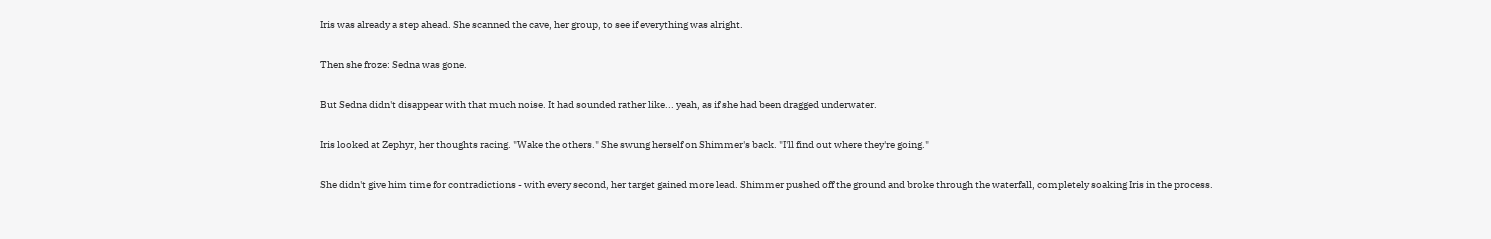Iris was already a step ahead. She scanned the cave, her group, to see if everything was alright.

Then she froze: Sedna was gone.

But Sedna didn't disappear with that much noise. It had sounded rather like... yeah, as if she had been dragged underwater.

Iris looked at Zephyr, her thoughts racing. "Wake the others." She swung herself on Shimmer's back. "I'll find out where they're going."

She didn't give him time for contradictions - with every second, her target gained more lead. Shimmer pushed off the ground and broke through the waterfall, completely soaking Iris in the process.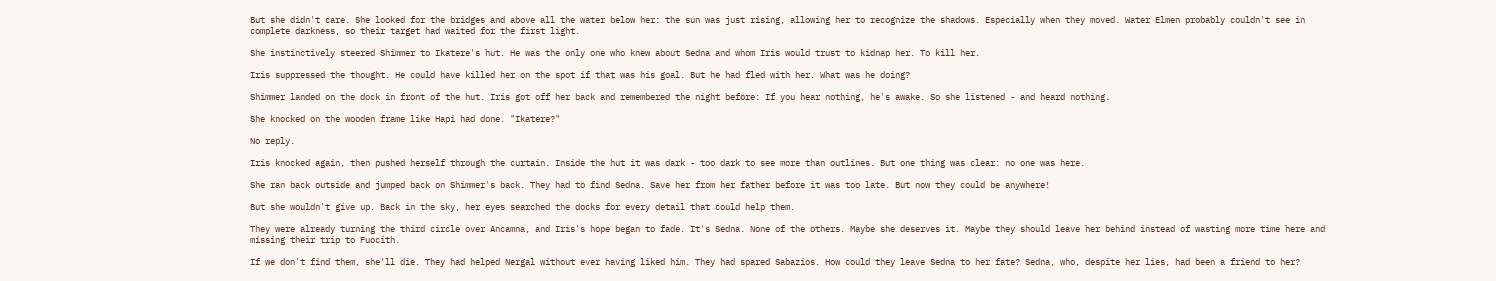But she didn't care. She looked for the bridges and above all the water below her: the sun was just rising, allowing her to recognize the shadows. Especially when they moved. Water Elmen probably couldn't see in complete darkness, so their target had waited for the first light.

She instinctively steered Shimmer to Ikatere's hut. He was the only one who knew about Sedna and whom Iris would trust to kidnap her. To kill her.

Iris suppressed the thought. He could have killed her on the spot if that was his goal. But he had fled with her. What was he doing?

Shimmer landed on the dock in front of the hut. Iris got off her back and remembered the night before: If you hear nothing, he's awake. So she listened - and heard nothing.

She knocked on the wooden frame like Hapi had done. "Ikatere?"

No reply.

Iris knocked again, then pushed herself through the curtain. Inside the hut it was dark - too dark to see more than outlines. But one thing was clear: no one was here.

She ran back outside and jumped back on Shimmer's back. They had to find Sedna. Save her from her father before it was too late. But now they could be anywhere!

But she wouldn't give up. Back in the sky, her eyes searched the docks for every detail that could help them.

They were already turning the third circle over Ancamna, and Iris's hope began to fade. It's Sedna. None of the others. Maybe she deserves it. Maybe they should leave her behind instead of wasting more time here and missing their trip to Fuocith.

If we don't find them, she'll die. They had helped Nergal without ever having liked him. They had spared Sabazios. How could they leave Sedna to her fate? Sedna, who, despite her lies, had been a friend to her?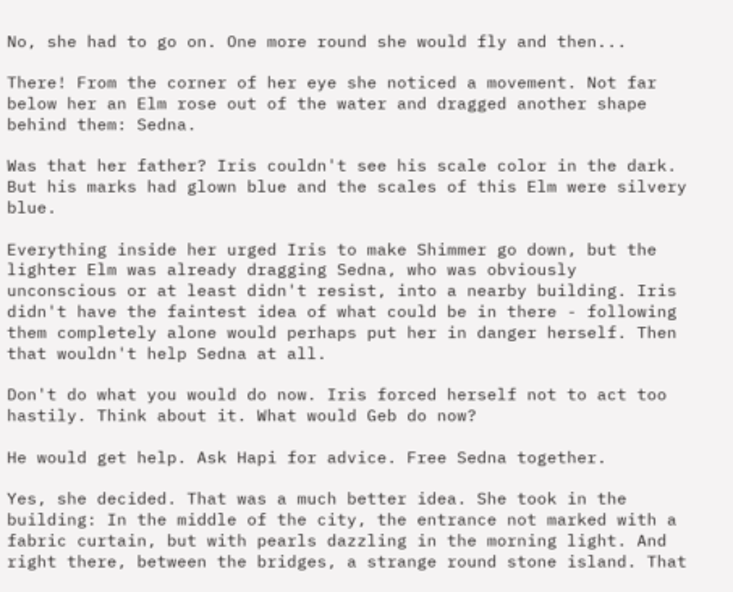No, she had to go on. One more round she would fly and then...

There! From the corner of her eye she noticed a movement. Not far below her an Elm rose out of the water and dragged another shape behind them: Sedna.

Was that her father? Iris couldn't see his scale color in the dark. But his marks had glown blue and the scales of this Elm were silvery blue.

Everything inside her urged Iris to make Shimmer go down, but the lighter Elm was already dragging Sedna, who was obviously unconscious or at least didn't resist, into a nearby building. Iris didn't have the faintest idea of what could be in there - following them completely alone would perhaps put her in danger herself. Then that wouldn't help Sedna at all.

Don't do what you would do now. Iris forced herself not to act too hastily. Think about it. What would Geb do now?

He would get help. Ask Hapi for advice. Free Sedna together.

Yes, she decided. That was a much better idea. She took in the building: In the middle of the city, the entrance not marked with a fabric curtain, but with pearls dazzling in the morning light. And right there, between the bridges, a strange round stone island. That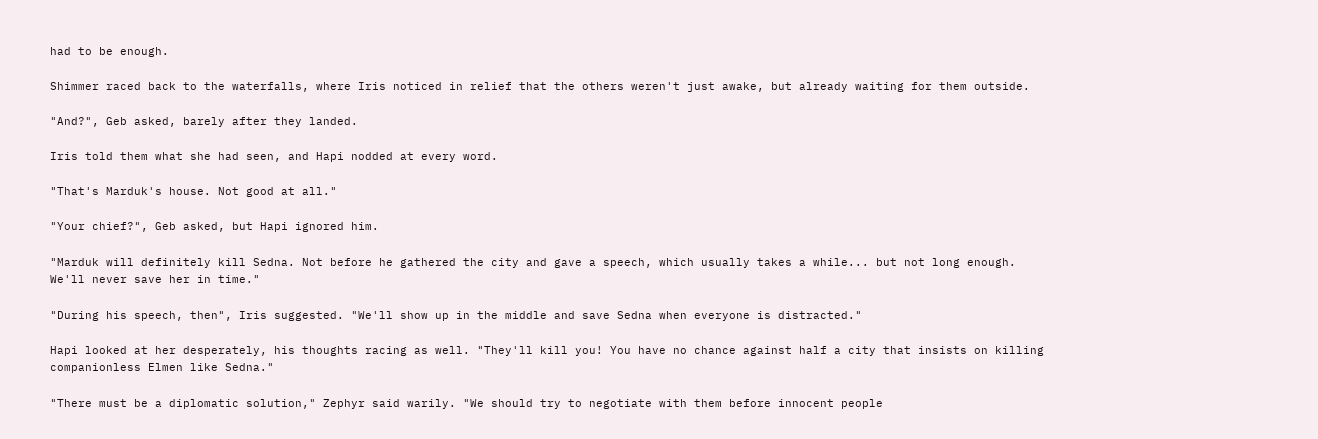had to be enough.

Shimmer raced back to the waterfalls, where Iris noticed in relief that the others weren't just awake, but already waiting for them outside.

"And?", Geb asked, barely after they landed.

Iris told them what she had seen, and Hapi nodded at every word.

"That's Marduk's house. Not good at all."

"Your chief?", Geb asked, but Hapi ignored him.

"Marduk will definitely kill Sedna. Not before he gathered the city and gave a speech, which usually takes a while... but not long enough. We'll never save her in time."

"During his speech, then", Iris suggested. "We'll show up in the middle and save Sedna when everyone is distracted."

Hapi looked at her desperately, his thoughts racing as well. "They'll kill you! You have no chance against half a city that insists on killing companionless Elmen like Sedna."

"There must be a diplomatic solution," Zephyr said warily. "We should try to negotiate with them before innocent people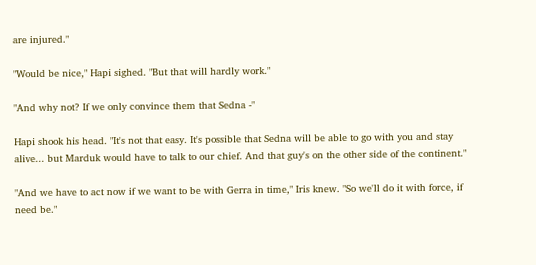are injured."

"Would be nice," Hapi sighed. "But that will hardly work."

"And why not? If we only convince them that Sedna -"

Hapi shook his head. "It's not that easy. It's possible that Sedna will be able to go with you and stay alive... but Marduk would have to talk to our chief. And that guy's on the other side of the continent."

"And we have to act now if we want to be with Gerra in time," Iris knew. "So we'll do it with force, if need be."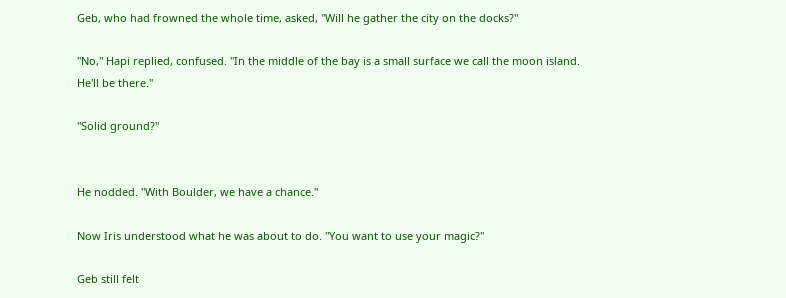Geb, who had frowned the whole time, asked, "Will he gather the city on the docks?"

"No," Hapi replied, confused. "In the middle of the bay is a small surface we call the moon island. He'll be there."

"Solid ground?"


He nodded. "With Boulder, we have a chance."

Now Iris understood what he was about to do. "You want to use your magic?"

Geb still felt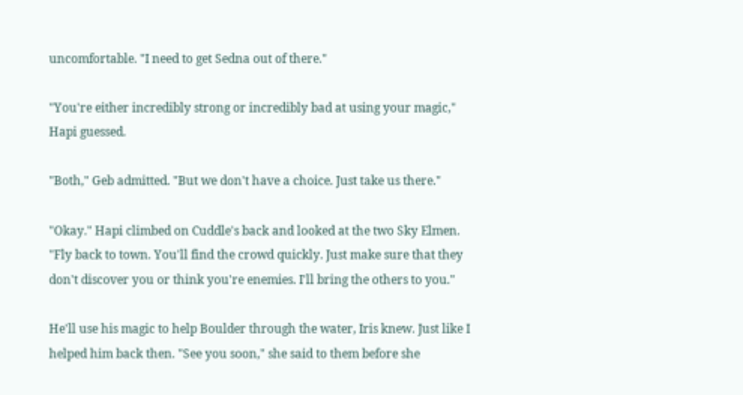uncomfortable. "I need to get Sedna out of there."

"You're either incredibly strong or incredibly bad at using your magic," Hapi guessed.

"Both," Geb admitted. "But we don't have a choice. Just take us there."

"Okay." Hapi climbed on Cuddle's back and looked at the two Sky Elmen. "Fly back to town. You'll find the crowd quickly. Just make sure that they don't discover you or think you're enemies. I'll bring the others to you."

He'll use his magic to help Boulder through the water, Iris knew. Just like I helped him back then. "See you soon," she said to them before she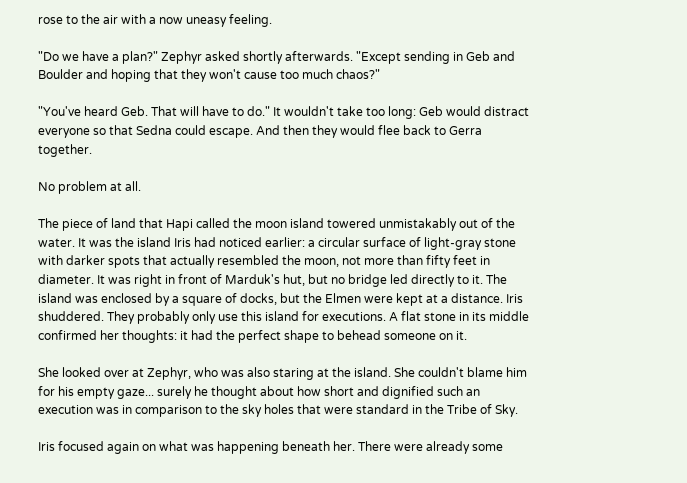rose to the air with a now uneasy feeling.

"Do we have a plan?" Zephyr asked shortly afterwards. "Except sending in Geb and Boulder and hoping that they won't cause too much chaos?"

"You've heard Geb. That will have to do." It wouldn't take too long: Geb would distract everyone so that Sedna could escape. And then they would flee back to Gerra together.

No problem at all.

The piece of land that Hapi called the moon island towered unmistakably out of the water. It was the island Iris had noticed earlier: a circular surface of light-gray stone with darker spots that actually resembled the moon, not more than fifty feet in diameter. It was right in front of Marduk's hut, but no bridge led directly to it. The island was enclosed by a square of docks, but the Elmen were kept at a distance. Iris shuddered. They probably only use this island for executions. A flat stone in its middle confirmed her thoughts: it had the perfect shape to behead someone on it.

She looked over at Zephyr, who was also staring at the island. She couldn't blame him for his empty gaze... surely he thought about how short and dignified such an execution was in comparison to the sky holes that were standard in the Tribe of Sky.

Iris focused again on what was happening beneath her. There were already some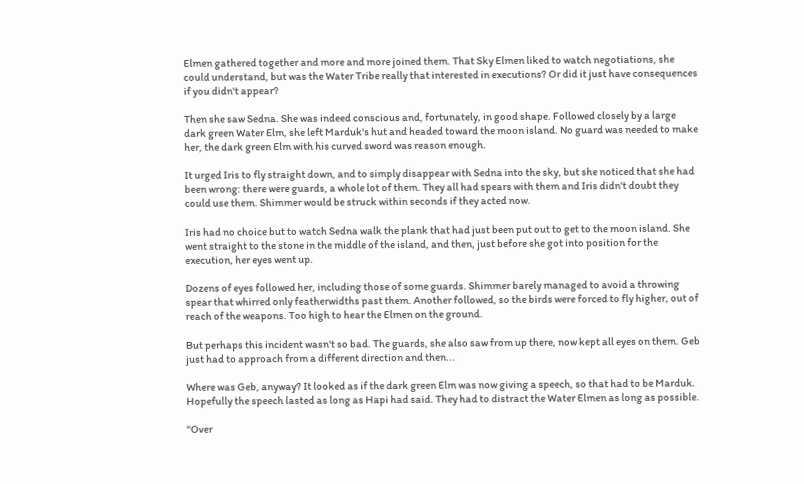Elmen gathered together and more and more joined them. That Sky Elmen liked to watch negotiations, she could understand, but was the Water Tribe really that interested in executions? Or did it just have consequences if you didn't appear?

Then she saw Sedna. She was indeed conscious and, fortunately, in good shape. Followed closely by a large dark green Water Elm, she left Marduk's hut and headed toward the moon island. No guard was needed to make her, the dark green Elm with his curved sword was reason enough.

It urged Iris to fly straight down, and to simply disappear with Sedna into the sky, but she noticed that she had been wrong: there were guards, a whole lot of them. They all had spears with them and Iris didn't doubt they could use them. Shimmer would be struck within seconds if they acted now.

Iris had no choice but to watch Sedna walk the plank that had just been put out to get to the moon island. She went straight to the stone in the middle of the island, and then, just before she got into position for the execution, her eyes went up.

Dozens of eyes followed her, including those of some guards. Shimmer barely managed to avoid a throwing spear that whirred only featherwidths past them. Another followed, so the birds were forced to fly higher, out of reach of the weapons. Too high to hear the Elmen on the ground.

But perhaps this incident wasn't so bad. The guards, she also saw from up there, now kept all eyes on them. Geb just had to approach from a different direction and then...

Where was Geb, anyway? It looked as if the dark green Elm was now giving a speech, so that had to be Marduk. Hopefully the speech lasted as long as Hapi had said. They had to distract the Water Elmen as long as possible.

"Over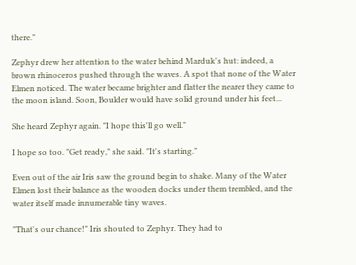there."

Zephyr drew her attention to the water behind Marduk's hut: indeed, a brown rhinoceros pushed through the waves. A spot that none of the Water Elmen noticed. The water became brighter and flatter the nearer they came to the moon island. Soon, Boulder would have solid ground under his feet...

She heard Zephyr again. "I hope this'll go well."

I hope so too. "Get ready," she said. "It's starting."

Even out of the air Iris saw the ground begin to shake. Many of the Water Elmen lost their balance as the wooden docks under them trembled, and the water itself made innumerable tiny waves.

"That's our chance!" Iris shouted to Zephyr. They had to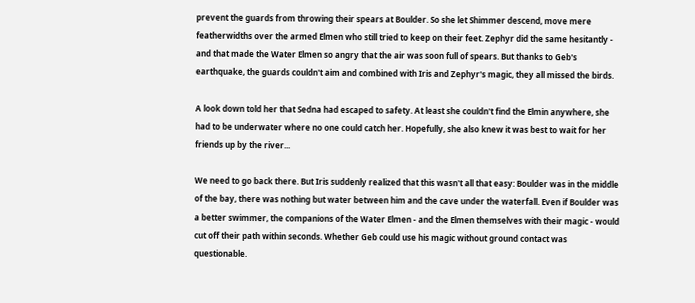prevent the guards from throwing their spears at Boulder. So she let Shimmer descend, move mere featherwidths over the armed Elmen who still tried to keep on their feet. Zephyr did the same hesitantly - and that made the Water Elmen so angry that the air was soon full of spears. But thanks to Geb's earthquake, the guards couldn't aim and combined with Iris and Zephyr's magic, they all missed the birds.

A look down told her that Sedna had escaped to safety. At least she couldn't find the Elmin anywhere, she had to be underwater where no one could catch her. Hopefully, she also knew it was best to wait for her friends up by the river...

We need to go back there. But Iris suddenly realized that this wasn't all that easy: Boulder was in the middle of the bay, there was nothing but water between him and the cave under the waterfall. Even if Boulder was a better swimmer, the companions of the Water Elmen - and the Elmen themselves with their magic - would cut off their path within seconds. Whether Geb could use his magic without ground contact was questionable.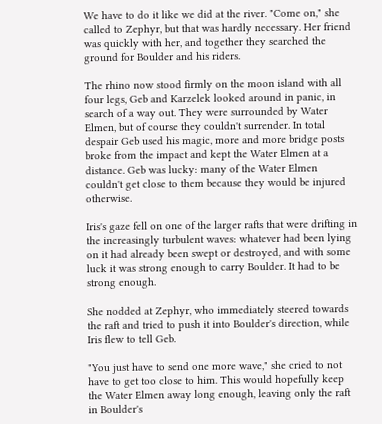We have to do it like we did at the river. "Come on," she called to Zephyr, but that was hardly necessary. Her friend was quickly with her, and together they searched the ground for Boulder and his riders.

The rhino now stood firmly on the moon island with all four legs, Geb and Karzelek looked around in panic, in search of a way out. They were surrounded by Water Elmen, but of course they couldn't surrender. In total despair Geb used his magic, more and more bridge posts broke from the impact and kept the Water Elmen at a distance. Geb was lucky: many of the Water Elmen couldn't get close to them because they would be injured otherwise.

Iris's gaze fell on one of the larger rafts that were drifting in the increasingly turbulent waves: whatever had been lying on it had already been swept or destroyed, and with some luck it was strong enough to carry Boulder. It had to be strong enough.

She nodded at Zephyr, who immediately steered towards the raft and tried to push it into Boulder's direction, while Iris flew to tell Geb.

"You just have to send one more wave," she cried to not have to get too close to him. This would hopefully keep the Water Elmen away long enough, leaving only the raft in Boulder's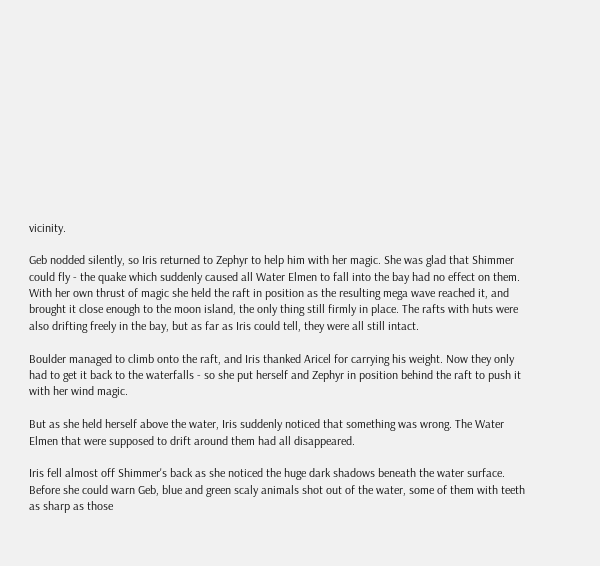vicinity.

Geb nodded silently, so Iris returned to Zephyr to help him with her magic. She was glad that Shimmer could fly - the quake which suddenly caused all Water Elmen to fall into the bay had no effect on them. With her own thrust of magic she held the raft in position as the resulting mega wave reached it, and brought it close enough to the moon island, the only thing still firmly in place. The rafts with huts were also drifting freely in the bay, but as far as Iris could tell, they were all still intact.

Boulder managed to climb onto the raft, and Iris thanked Aricel for carrying his weight. Now they only had to get it back to the waterfalls - so she put herself and Zephyr in position behind the raft to push it with her wind magic.

But as she held herself above the water, Iris suddenly noticed that something was wrong. The Water Elmen that were supposed to drift around them had all disappeared.

Iris fell almost off Shimmer's back as she noticed the huge dark shadows beneath the water surface. Before she could warn Geb, blue and green scaly animals shot out of the water, some of them with teeth as sharp as those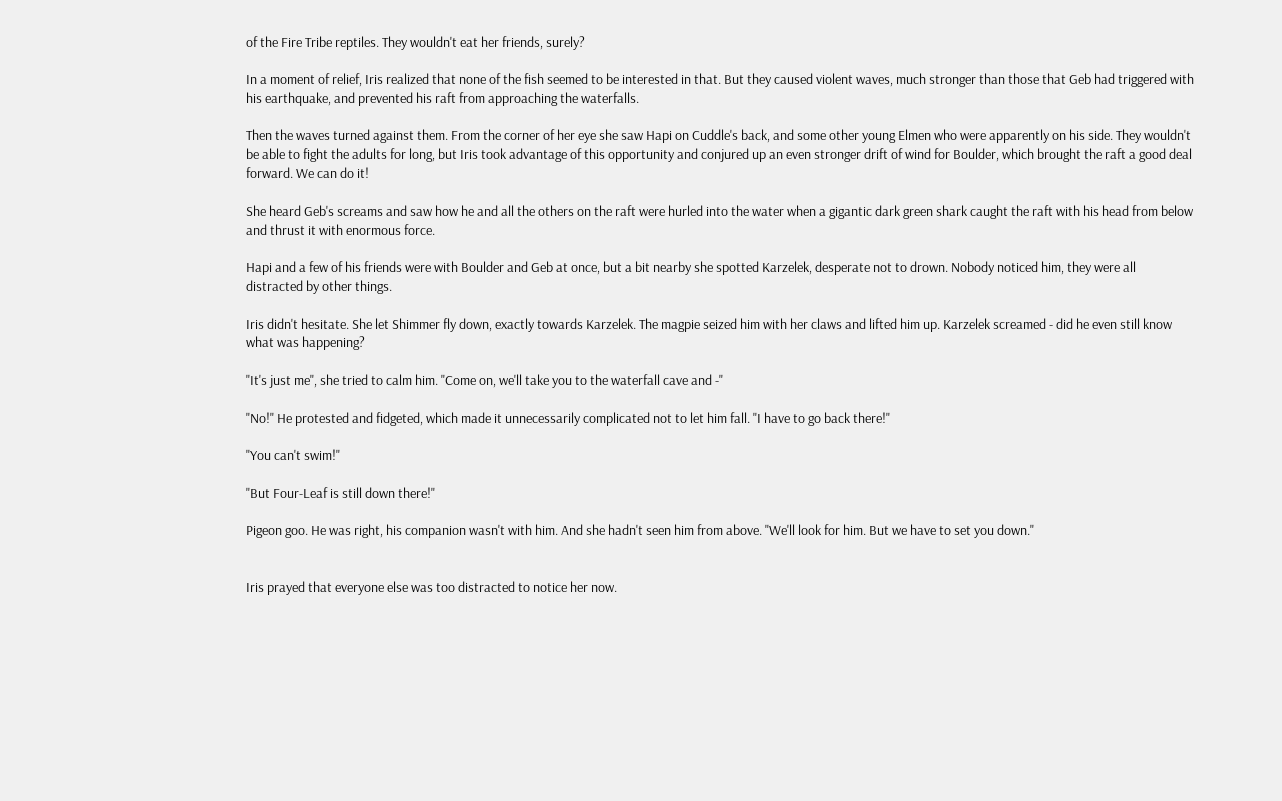of the Fire Tribe reptiles. They wouldn't eat her friends, surely?

In a moment of relief, Iris realized that none of the fish seemed to be interested in that. But they caused violent waves, much stronger than those that Geb had triggered with his earthquake, and prevented his raft from approaching the waterfalls.

Then the waves turned against them. From the corner of her eye she saw Hapi on Cuddle's back, and some other young Elmen who were apparently on his side. They wouldn't be able to fight the adults for long, but Iris took advantage of this opportunity and conjured up an even stronger drift of wind for Boulder, which brought the raft a good deal forward. We can do it!

She heard Geb's screams and saw how he and all the others on the raft were hurled into the water when a gigantic dark green shark caught the raft with his head from below and thrust it with enormous force.

Hapi and a few of his friends were with Boulder and Geb at once, but a bit nearby she spotted Karzelek, desperate not to drown. Nobody noticed him, they were all distracted by other things.

Iris didn't hesitate. She let Shimmer fly down, exactly towards Karzelek. The magpie seized him with her claws and lifted him up. Karzelek screamed - did he even still know what was happening?

"It's just me", she tried to calm him. "Come on, we'll take you to the waterfall cave and -"

"No!" He protested and fidgeted, which made it unnecessarily complicated not to let him fall. "I have to go back there!"

"You can't swim!"

"But Four-Leaf is still down there!"

Pigeon goo. He was right, his companion wasn't with him. And she hadn't seen him from above. "We'll look for him. But we have to set you down."


Iris prayed that everyone else was too distracted to notice her now.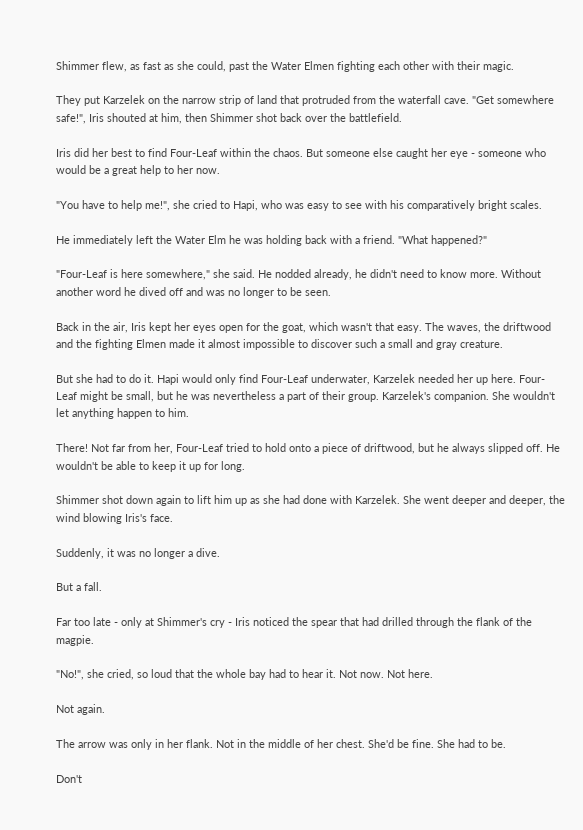Shimmer flew, as fast as she could, past the Water Elmen fighting each other with their magic.

They put Karzelek on the narrow strip of land that protruded from the waterfall cave. "Get somewhere safe!", Iris shouted at him, then Shimmer shot back over the battlefield.

Iris did her best to find Four-Leaf within the chaos. But someone else caught her eye - someone who would be a great help to her now.

"You have to help me!", she cried to Hapi, who was easy to see with his comparatively bright scales.

He immediately left the Water Elm he was holding back with a friend. "What happened?"

"Four-Leaf is here somewhere," she said. He nodded already, he didn't need to know more. Without another word he dived off and was no longer to be seen.

Back in the air, Iris kept her eyes open for the goat, which wasn't that easy. The waves, the driftwood and the fighting Elmen made it almost impossible to discover such a small and gray creature.

But she had to do it. Hapi would only find Four-Leaf underwater, Karzelek needed her up here. Four-Leaf might be small, but he was nevertheless a part of their group. Karzelek's companion. She wouldn't let anything happen to him.

There! Not far from her, Four-Leaf tried to hold onto a piece of driftwood, but he always slipped off. He wouldn't be able to keep it up for long.

Shimmer shot down again to lift him up as she had done with Karzelek. She went deeper and deeper, the wind blowing Iris's face.

Suddenly, it was no longer a dive.

But a fall.

Far too late - only at Shimmer's cry - Iris noticed the spear that had drilled through the flank of the magpie.

"No!", she cried, so loud that the whole bay had to hear it. Not now. Not here.

Not again.

The arrow was only in her flank. Not in the middle of her chest. She'd be fine. She had to be.

Don't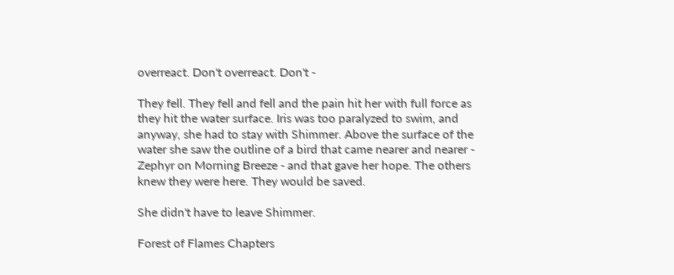overreact. Don't overreact. Don't -

They fell. They fell and fell and the pain hit her with full force as they hit the water surface. Iris was too paralyzed to swim, and anyway, she had to stay with Shimmer. Above the surface of the water she saw the outline of a bird that came nearer and nearer - Zephyr on Morning Breeze - and that gave her hope. The others knew they were here. They would be saved.

She didn't have to leave Shimmer.

Forest of Flames Chapters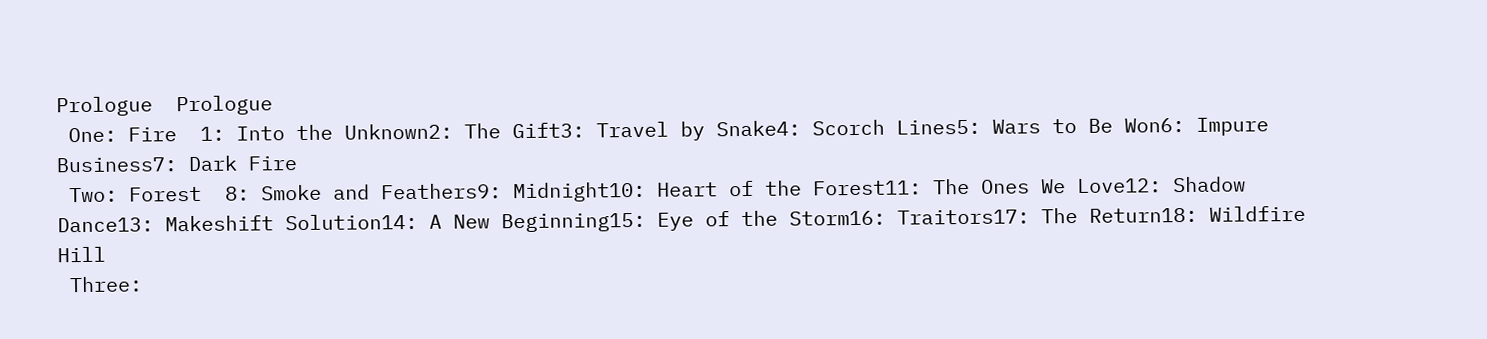Prologue  Prologue
 One: Fire  1: Into the Unknown2: The Gift3: Travel by Snake4: Scorch Lines5: Wars to Be Won6: Impure Business7: Dark Fire
 Two: Forest  8: Smoke and Feathers9: Midnight10: Heart of the Forest11: The Ones We Love12: Shadow Dance13: Makeshift Solution14: A New Beginning15: Eye of the Storm16: Traitors17: The Return18: Wildfire Hill
 Three: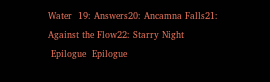Water  19: Answers20: Ancamna Falls21: Against the Flow22: Starry Night
 Epilogue  Epilogue